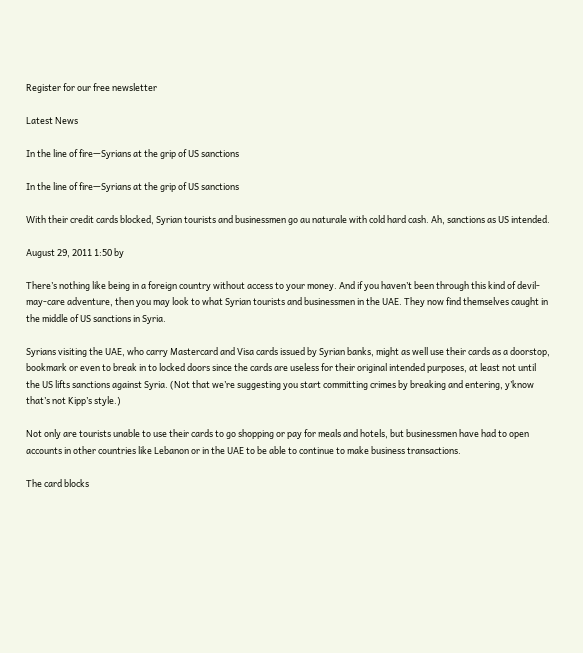Register for our free newsletter

Latest News

In the line of fire—Syrians at the grip of US sanctions

In the line of fire—Syrians at the grip of US sanctions

With their credit cards blocked, Syrian tourists and businessmen go au naturale with cold hard cash. Ah, sanctions as US intended.

August 29, 2011 1:50 by

There’s nothing like being in a foreign country without access to your money. And if you haven’t been through this kind of devil-may-care adventure, then you may look to what Syrian tourists and businessmen in the UAE. They now find themselves caught in the middle of US sanctions in Syria.

Syrians visiting the UAE, who carry Mastercard and Visa cards issued by Syrian banks, might as well use their cards as a doorstop, bookmark or even to break in to locked doors since the cards are useless for their original intended purposes, at least not until the US lifts sanctions against Syria. (Not that we’re suggesting you start committing crimes by breaking and entering, y’know that’s not Kipp’s style.)

Not only are tourists unable to use their cards to go shopping or pay for meals and hotels, but businessmen have had to open accounts in other countries like Lebanon or in the UAE to be able to continue to make business transactions.

The card blocks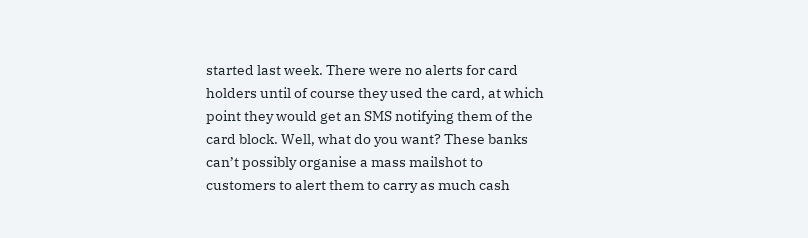started last week. There were no alerts for card holders until of course they used the card, at which point they would get an SMS notifying them of the card block. Well, what do you want? These banks can’t possibly organise a mass mailshot to customers to alert them to carry as much cash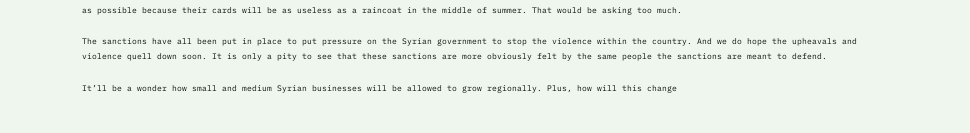as possible because their cards will be as useless as a raincoat in the middle of summer. That would be asking too much.

The sanctions have all been put in place to put pressure on the Syrian government to stop the violence within the country. And we do hope the upheavals and violence quell down soon. It is only a pity to see that these sanctions are more obviously felt by the same people the sanctions are meant to defend.

It’ll be a wonder how small and medium Syrian businesses will be allowed to grow regionally. Plus, how will this change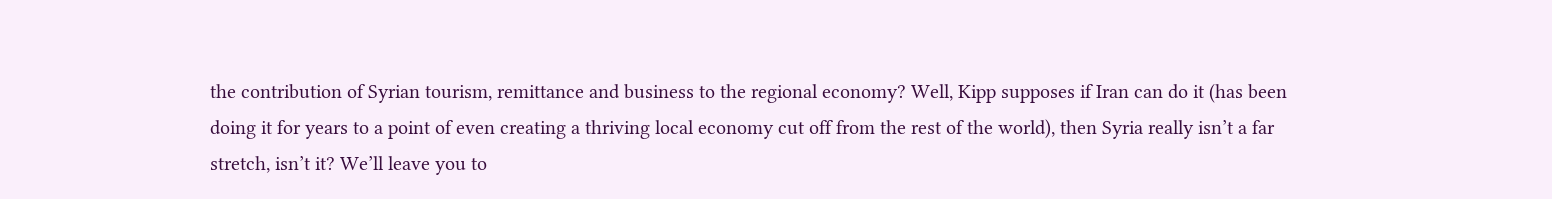the contribution of Syrian tourism, remittance and business to the regional economy? Well, Kipp supposes if Iran can do it (has been doing it for years to a point of even creating a thriving local economy cut off from the rest of the world), then Syria really isn’t a far stretch, isn’t it? We’ll leave you to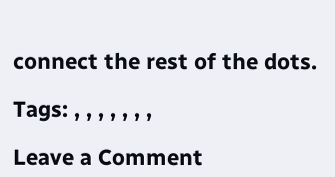connect the rest of the dots.

Tags: , , , , , , ,

Leave a Comment